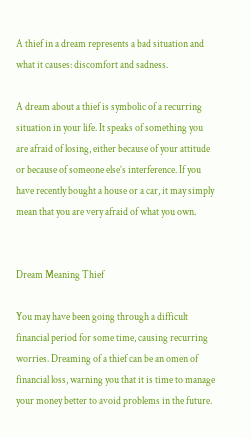A thief in a dream represents a bad situation and what it causes: discomfort and sadness.

A dream about a thief is symbolic of a recurring situation in your life. It speaks of something you are afraid of losing, either because of your attitude or because of someone else’s interference. If you have recently bought a house or a car, it may simply mean that you are very afraid of what you own.


Dream Meaning Thief

You may have been going through a difficult financial period for some time, causing recurring worries. Dreaming of a thief can be an omen of financial loss, warning you that it is time to manage your money better to avoid problems in the future.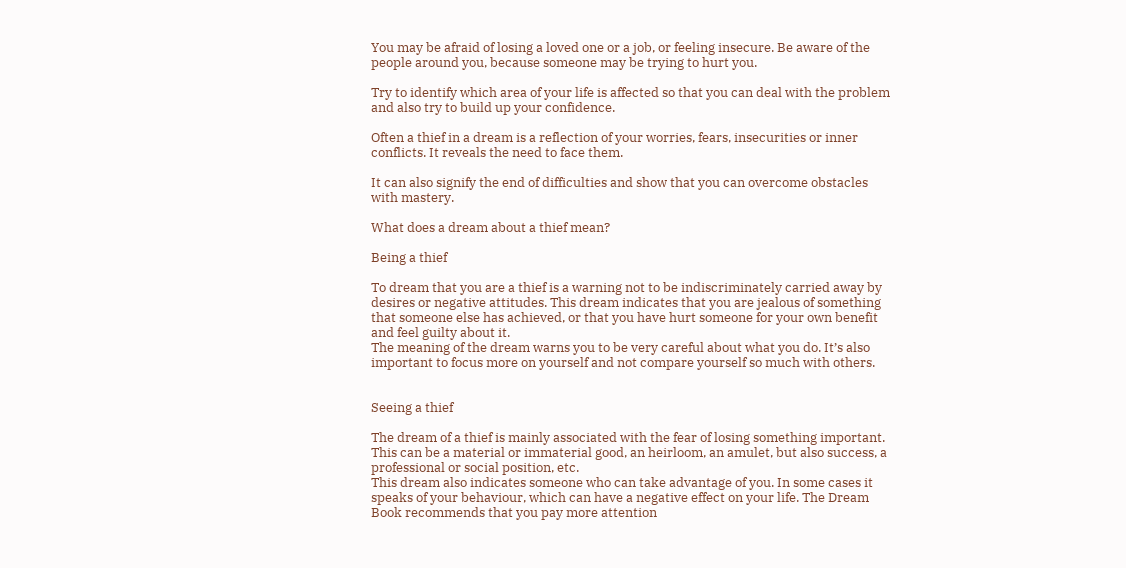You may be afraid of losing a loved one or a job, or feeling insecure. Be aware of the people around you, because someone may be trying to hurt you.

Try to identify which area of your life is affected so that you can deal with the problem and also try to build up your confidence.

Often a thief in a dream is a reflection of your worries, fears, insecurities or inner conflicts. It reveals the need to face them.

It can also signify the end of difficulties and show that you can overcome obstacles with mastery.

What does a dream about a thief mean?

Being a thief

To dream that you are a thief is a warning not to be indiscriminately carried away by desires or negative attitudes. This dream indicates that you are jealous of something that someone else has achieved, or that you have hurt someone for your own benefit and feel guilty about it.
The meaning of the dream warns you to be very careful about what you do. It’s also important to focus more on yourself and not compare yourself so much with others.


Seeing a thief

The dream of a thief is mainly associated with the fear of losing something important. This can be a material or immaterial good, an heirloom, an amulet, but also success, a professional or social position, etc.
This dream also indicates someone who can take advantage of you. In some cases it speaks of your behaviour, which can have a negative effect on your life. The Dream Book recommends that you pay more attention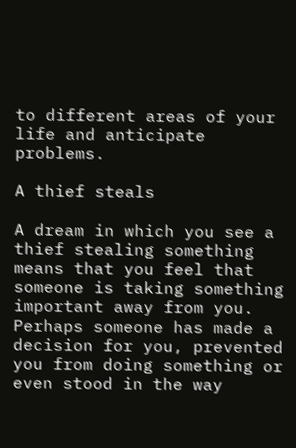to different areas of your life and anticipate problems.

A thief steals

A dream in which you see a thief stealing something means that you feel that someone is taking something important away from you. Perhaps someone has made a decision for you, prevented you from doing something or even stood in the way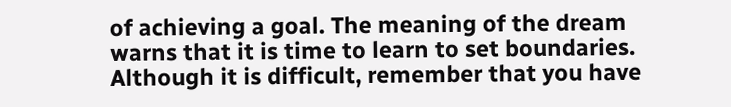of achieving a goal. The meaning of the dream warns that it is time to learn to set boundaries.
Although it is difficult, remember that you have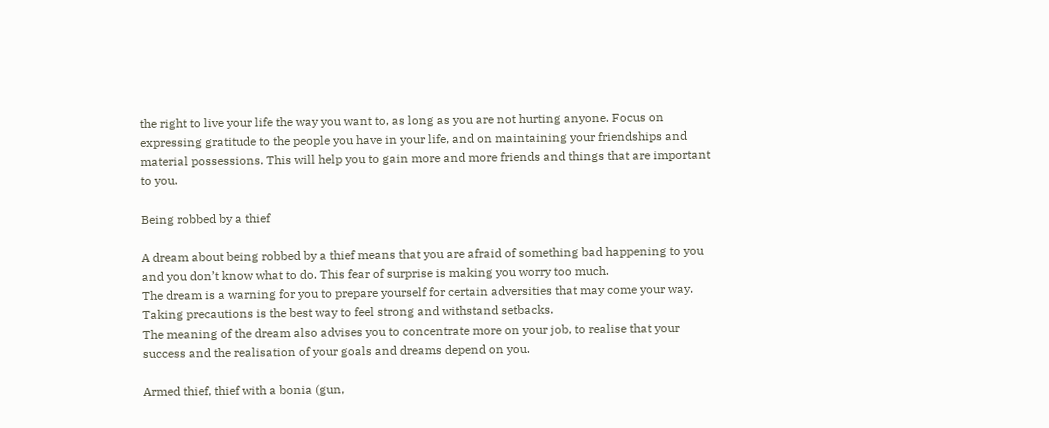the right to live your life the way you want to, as long as you are not hurting anyone. Focus on expressing gratitude to the people you have in your life, and on maintaining your friendships and material possessions. This will help you to gain more and more friends and things that are important to you.

Being robbed by a thief

A dream about being robbed by a thief means that you are afraid of something bad happening to you and you don’t know what to do. This fear of surprise is making you worry too much.
The dream is a warning for you to prepare yourself for certain adversities that may come your way. Taking precautions is the best way to feel strong and withstand setbacks.
The meaning of the dream also advises you to concentrate more on your job, to realise that your success and the realisation of your goals and dreams depend on you.

Armed thief, thief with a bonia (gun,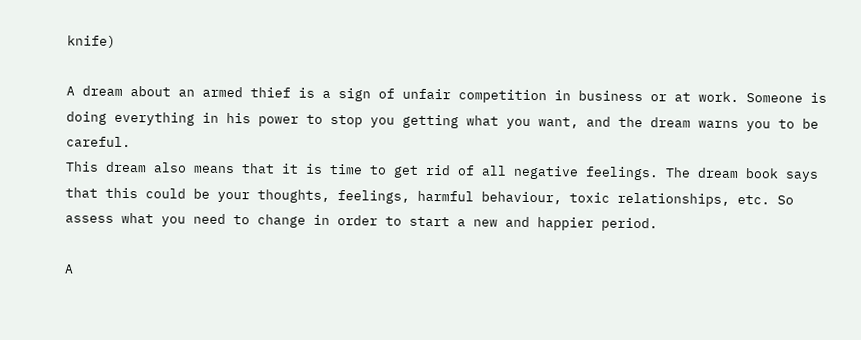knife)

A dream about an armed thief is a sign of unfair competition in business or at work. Someone is doing everything in his power to stop you getting what you want, and the dream warns you to be careful.
This dream also means that it is time to get rid of all negative feelings. The dream book says that this could be your thoughts, feelings, harmful behaviour, toxic relationships, etc. So assess what you need to change in order to start a new and happier period.

A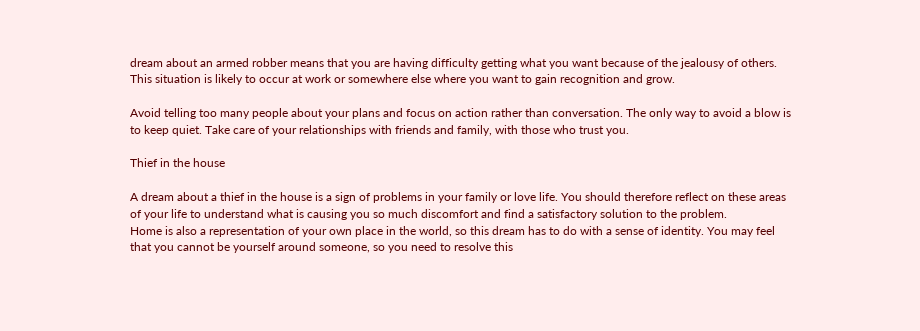dream about an armed robber means that you are having difficulty getting what you want because of the jealousy of others. This situation is likely to occur at work or somewhere else where you want to gain recognition and grow.

Avoid telling too many people about your plans and focus on action rather than conversation. The only way to avoid a blow is to keep quiet. Take care of your relationships with friends and family, with those who trust you.

Thief in the house

A dream about a thief in the house is a sign of problems in your family or love life. You should therefore reflect on these areas of your life to understand what is causing you so much discomfort and find a satisfactory solution to the problem.
Home is also a representation of your own place in the world, so this dream has to do with a sense of identity. You may feel that you cannot be yourself around someone, so you need to resolve this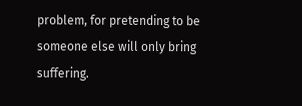problem, for pretending to be someone else will only bring suffering.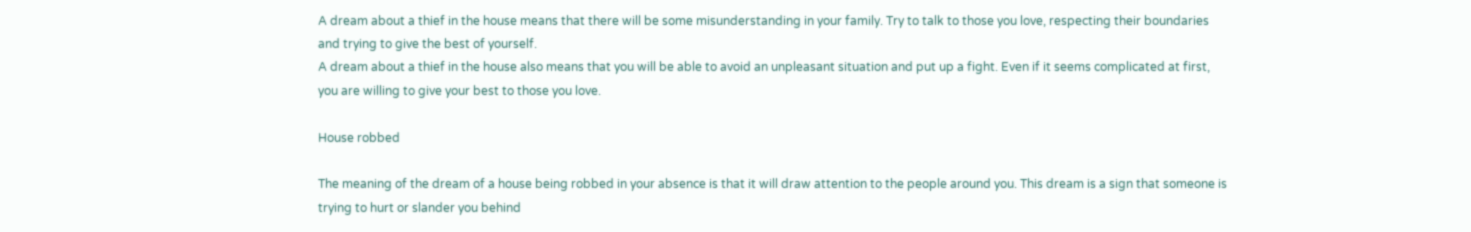A dream about a thief in the house means that there will be some misunderstanding in your family. Try to talk to those you love, respecting their boundaries and trying to give the best of yourself.
A dream about a thief in the house also means that you will be able to avoid an unpleasant situation and put up a fight. Even if it seems complicated at first, you are willing to give your best to those you love.

House robbed

The meaning of the dream of a house being robbed in your absence is that it will draw attention to the people around you. This dream is a sign that someone is trying to hurt or slander you behind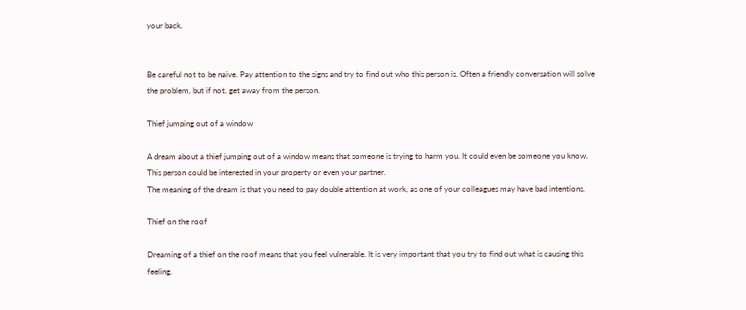your back.


Be careful not to be naive. Pay attention to the signs and try to find out who this person is. Often a friendly conversation will solve the problem, but if not, get away from the person.

Thief jumping out of a window

A dream about a thief jumping out of a window means that someone is trying to harm you. It could even be someone you know. This person could be interested in your property or even your partner.
The meaning of the dream is that you need to pay double attention at work, as one of your colleagues may have bad intentions.

Thief on the roof

Dreaming of a thief on the roof means that you feel vulnerable. It is very important that you try to find out what is causing this feeling.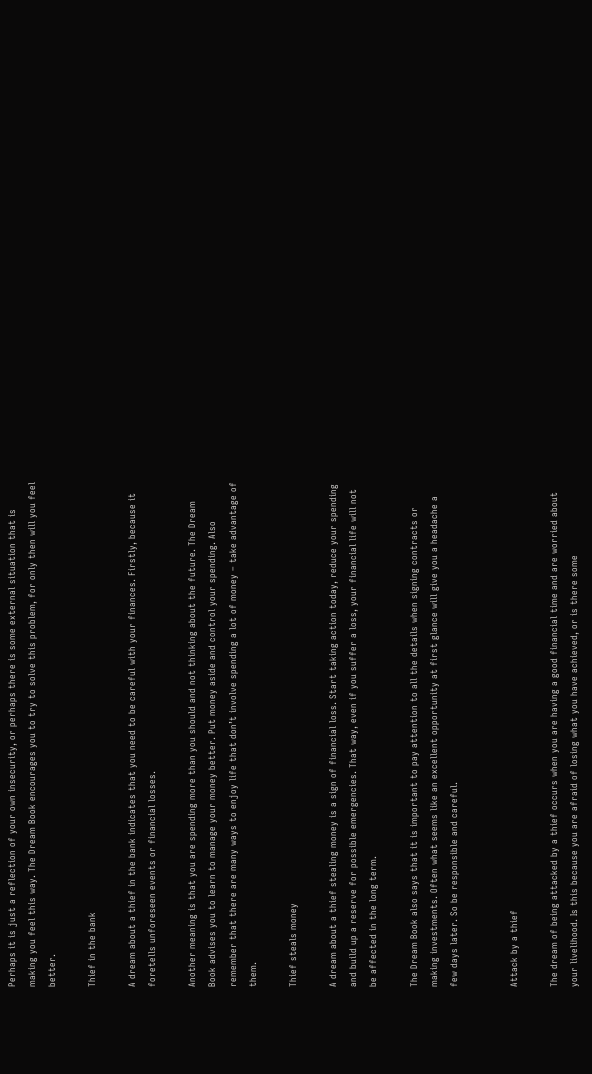Perhaps it is just a reflection of your own insecurity, or perhaps there is some external situation that is making you feel this way. The Dream Book encourages you to try to solve this problem, for only then will you feel better.

Thief in the bank

A dream about a thief in the bank indicates that you need to be careful with your finances. Firstly, because it foretells unforeseen events or financial losses.

Another meaning is that you are spending more than you should and not thinking about the future. The Dream Book advises you to learn to manage your money better. Put money aside and control your spending. Also remember that there are many ways to enjoy life that don’t involve spending a lot of money – take advantage of them.

Thief steals money

A dream about a thief stealing money is a sign of financial loss. Start taking action today, reduce your spending and build up a reserve for possible emergencies. That way, even if you suffer a loss, your financial life will not be affected in the long term.

The Dream Book also says that it is important to pay attention to all the details when signing contracts or making investments. Often what seems like an excellent opportunity at first glance will give you a headache a few days later. So be responsible and careful.


Attack by a thief

The dream of being attacked by a thief occurs when you are having a good financial time and are worried about your livelihood. Is this because you are afraid of losing what you have achieved, or is there some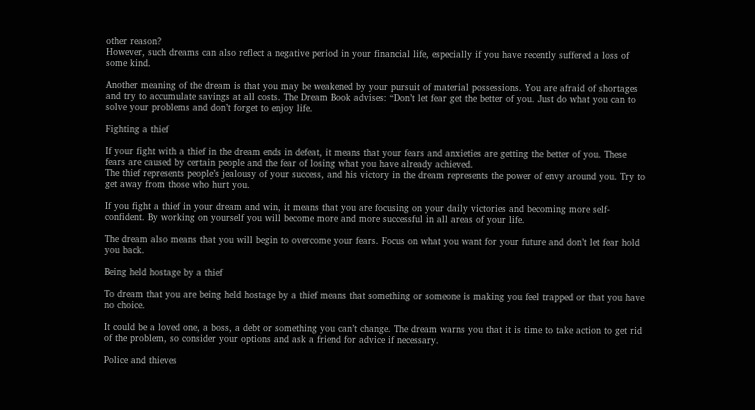other reason?
However, such dreams can also reflect a negative period in your financial life, especially if you have recently suffered a loss of some kind.

Another meaning of the dream is that you may be weakened by your pursuit of material possessions. You are afraid of shortages and try to accumulate savings at all costs. The Dream Book advises: “Don’t let fear get the better of you. Just do what you can to solve your problems and don’t forget to enjoy life.

Fighting a thief

If your fight with a thief in the dream ends in defeat, it means that your fears and anxieties are getting the better of you. These fears are caused by certain people and the fear of losing what you have already achieved.
The thief represents people’s jealousy of your success, and his victory in the dream represents the power of envy around you. Try to get away from those who hurt you.

If you fight a thief in your dream and win, it means that you are focusing on your daily victories and becoming more self-confident. By working on yourself you will become more and more successful in all areas of your life.

The dream also means that you will begin to overcome your fears. Focus on what you want for your future and don’t let fear hold you back.

Being held hostage by a thief

To dream that you are being held hostage by a thief means that something or someone is making you feel trapped or that you have no choice.

It could be a loved one, a boss, a debt or something you can’t change. The dream warns you that it is time to take action to get rid of the problem, so consider your options and ask a friend for advice if necessary.

Police and thieves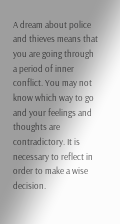A dream about police and thieves means that you are going through a period of inner conflict. You may not know which way to go and your feelings and thoughts are contradictory. It is necessary to reflect in order to make a wise decision.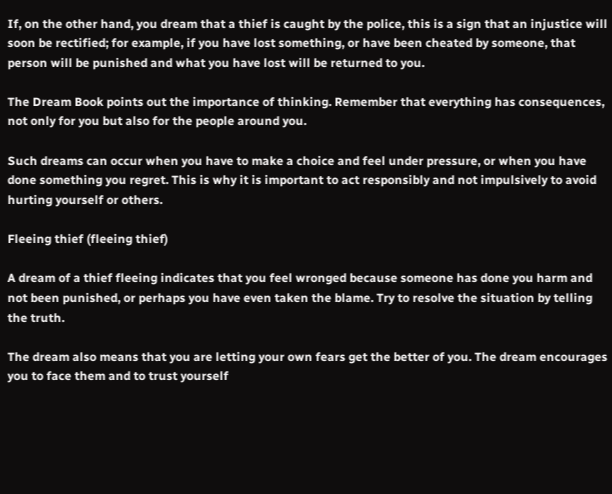If, on the other hand, you dream that a thief is caught by the police, this is a sign that an injustice will soon be rectified; for example, if you have lost something, or have been cheated by someone, that person will be punished and what you have lost will be returned to you.

The Dream Book points out the importance of thinking. Remember that everything has consequences, not only for you but also for the people around you.

Such dreams can occur when you have to make a choice and feel under pressure, or when you have done something you regret. This is why it is important to act responsibly and not impulsively to avoid hurting yourself or others.

Fleeing thief (fleeing thief)

A dream of a thief fleeing indicates that you feel wronged because someone has done you harm and not been punished, or perhaps you have even taken the blame. Try to resolve the situation by telling the truth.

The dream also means that you are letting your own fears get the better of you. The dream encourages you to face them and to trust yourself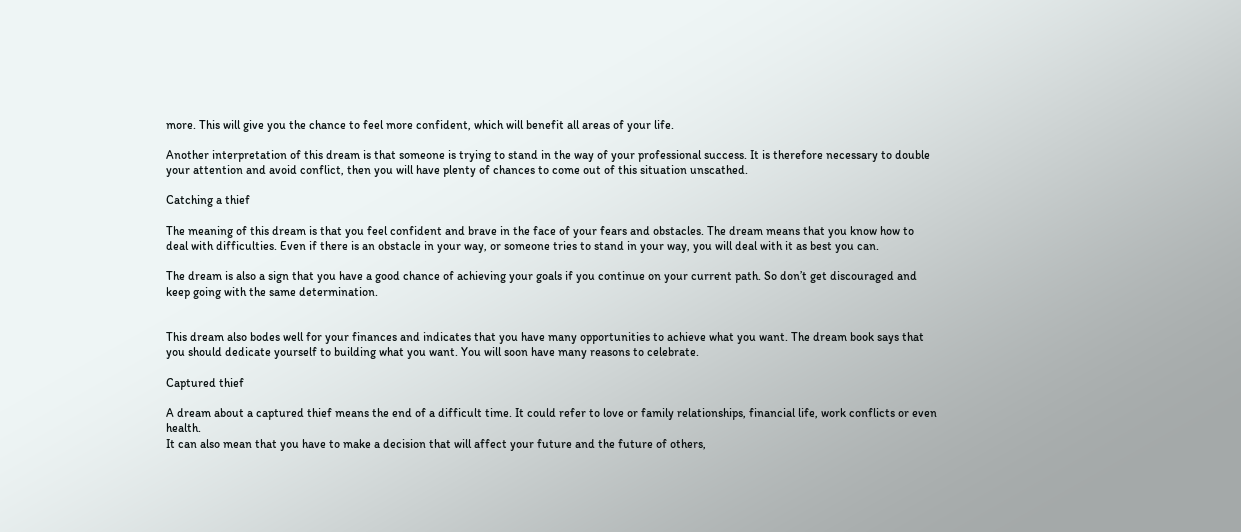more. This will give you the chance to feel more confident, which will benefit all areas of your life.

Another interpretation of this dream is that someone is trying to stand in the way of your professional success. It is therefore necessary to double your attention and avoid conflict, then you will have plenty of chances to come out of this situation unscathed.

Catching a thief

The meaning of this dream is that you feel confident and brave in the face of your fears and obstacles. The dream means that you know how to deal with difficulties. Even if there is an obstacle in your way, or someone tries to stand in your way, you will deal with it as best you can.

The dream is also a sign that you have a good chance of achieving your goals if you continue on your current path. So don’t get discouraged and keep going with the same determination.


This dream also bodes well for your finances and indicates that you have many opportunities to achieve what you want. The dream book says that you should dedicate yourself to building what you want. You will soon have many reasons to celebrate.

Captured thief

A dream about a captured thief means the end of a difficult time. It could refer to love or family relationships, financial life, work conflicts or even health.
It can also mean that you have to make a decision that will affect your future and the future of others,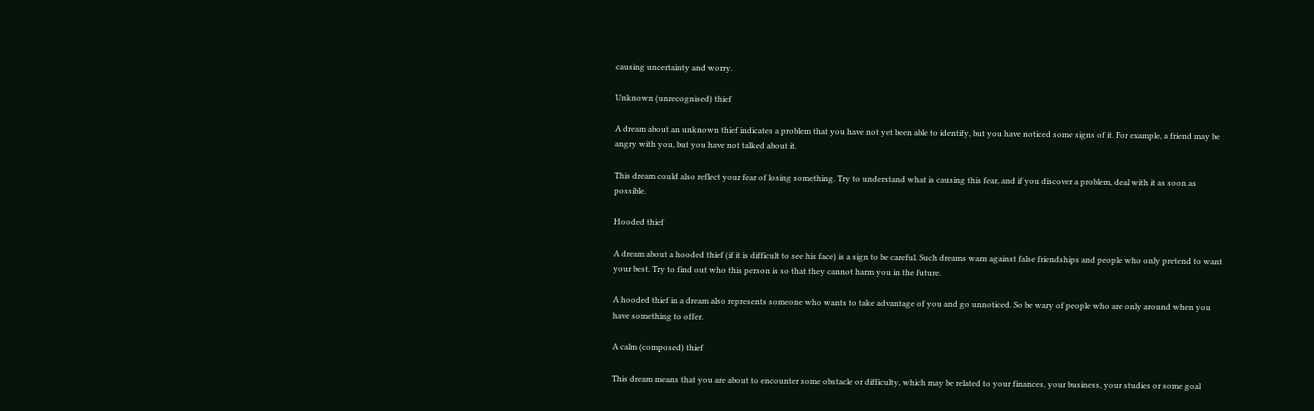causing uncertainty and worry.

Unknown (unrecognised) thief

A dream about an unknown thief indicates a problem that you have not yet been able to identify, but you have noticed some signs of it. For example, a friend may be angry with you, but you have not talked about it.

This dream could also reflect your fear of losing something. Try to understand what is causing this fear, and if you discover a problem, deal with it as soon as possible.

Hooded thief

A dream about a hooded thief (if it is difficult to see his face) is a sign to be careful. Such dreams warn against false friendships and people who only pretend to want your best. Try to find out who this person is so that they cannot harm you in the future.

A hooded thief in a dream also represents someone who wants to take advantage of you and go unnoticed. So be wary of people who are only around when you have something to offer.

A calm (composed) thief

This dream means that you are about to encounter some obstacle or difficulty, which may be related to your finances, your business, your studies or some goal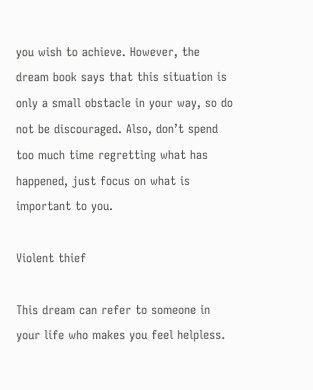you wish to achieve. However, the dream book says that this situation is only a small obstacle in your way, so do not be discouraged. Also, don’t spend too much time regretting what has happened, just focus on what is important to you.

Violent thief

This dream can refer to someone in your life who makes you feel helpless.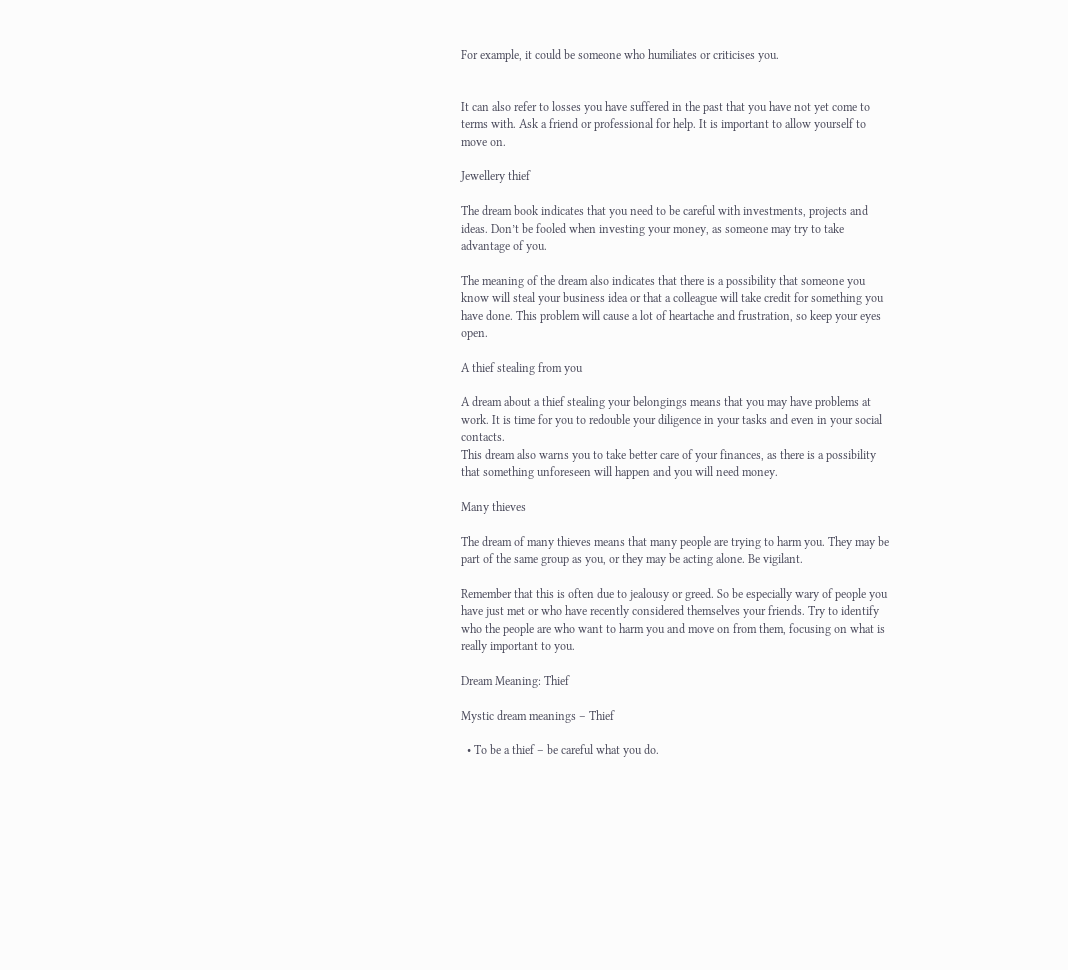For example, it could be someone who humiliates or criticises you.


It can also refer to losses you have suffered in the past that you have not yet come to terms with. Ask a friend or professional for help. It is important to allow yourself to move on.

Jewellery thief

The dream book indicates that you need to be careful with investments, projects and ideas. Don’t be fooled when investing your money, as someone may try to take advantage of you.

The meaning of the dream also indicates that there is a possibility that someone you know will steal your business idea or that a colleague will take credit for something you have done. This problem will cause a lot of heartache and frustration, so keep your eyes open.

A thief stealing from you

A dream about a thief stealing your belongings means that you may have problems at work. It is time for you to redouble your diligence in your tasks and even in your social contacts.
This dream also warns you to take better care of your finances, as there is a possibility that something unforeseen will happen and you will need money.

Many thieves

The dream of many thieves means that many people are trying to harm you. They may be part of the same group as you, or they may be acting alone. Be vigilant.

Remember that this is often due to jealousy or greed. So be especially wary of people you have just met or who have recently considered themselves your friends. Try to identify who the people are who want to harm you and move on from them, focusing on what is really important to you.

Dream Meaning: Thief

Mystic dream meanings – Thief

  • To be a thief – be careful what you do.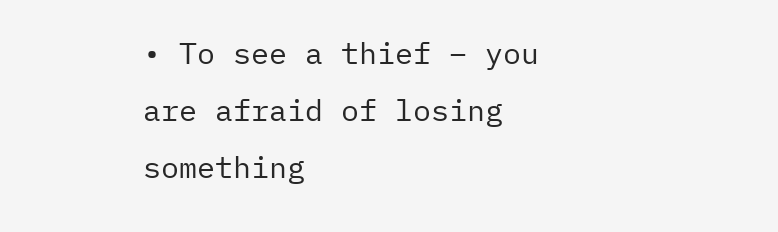• To see a thief – you are afraid of losing something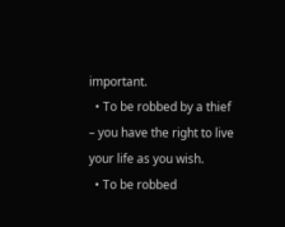important.
  • To be robbed by a thief – you have the right to live your life as you wish.
  • To be robbed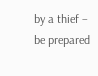by a thief – be prepared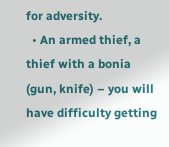for adversity.
  • An armed thief, a thief with a bonia (gun, knife) – you will have difficulty getting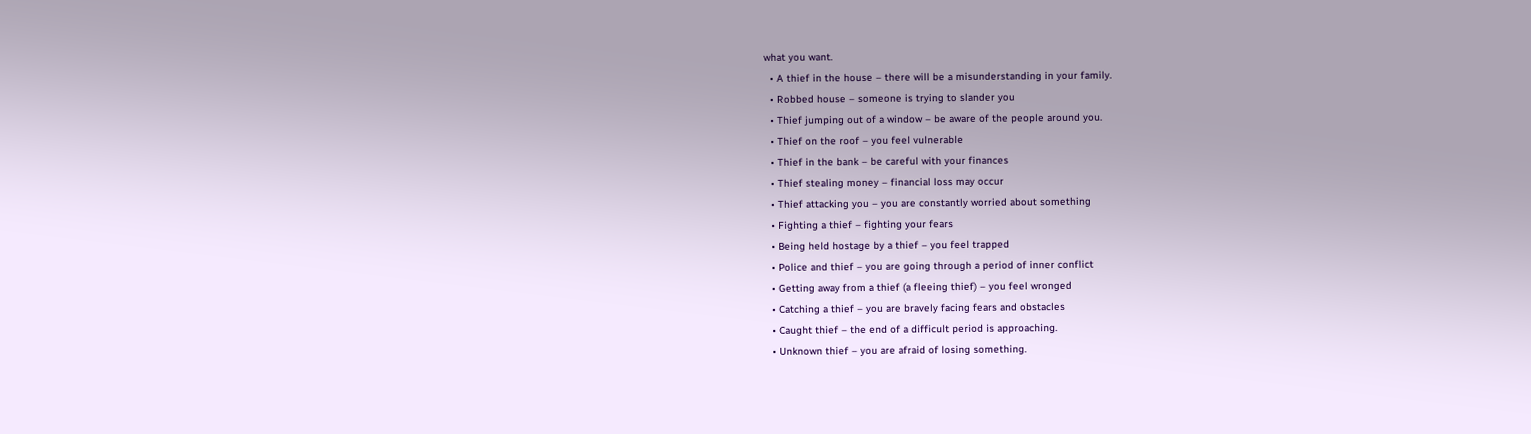what you want.
  • A thief in the house – there will be a misunderstanding in your family.
  • Robbed house – someone is trying to slander you
  • Thief jumping out of a window – be aware of the people around you.
  • Thief on the roof – you feel vulnerable
  • Thief in the bank – be careful with your finances
  • Thief stealing money – financial loss may occur
  • Thief attacking you – you are constantly worried about something
  • Fighting a thief – fighting your fears
  • Being held hostage by a thief – you feel trapped
  • Police and thief – you are going through a period of inner conflict
  • Getting away from a thief (a fleeing thief) – you feel wronged
  • Catching a thief – you are bravely facing fears and obstacles
  • Caught thief – the end of a difficult period is approaching.
  • Unknown thief – you are afraid of losing something.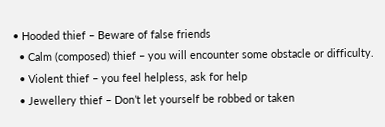• Hooded thief – Beware of false friends
  • Calm (composed) thief – you will encounter some obstacle or difficulty.
  • Violent thief – you feel helpless, ask for help
  • Jewellery thief – Don’t let yourself be robbed or taken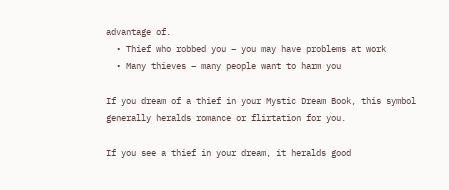advantage of.
  • Thief who robbed you – you may have problems at work
  • Many thieves – many people want to harm you

If you dream of a thief in your Mystic Dream Book, this symbol generally heralds romance or flirtation for you.

If you see a thief in your dream, it heralds good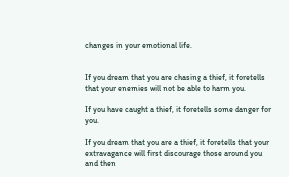changes in your emotional life.


If you dream that you are chasing a thief, it foretells that your enemies will not be able to harm you.

If you have caught a thief, it foretells some danger for you.

If you dream that you are a thief, it foretells that your extravagance will first discourage those around you and then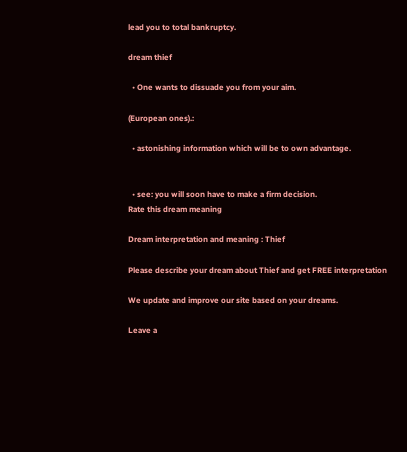lead you to total bankruptcy.

dream thief

  • One wants to dissuade you from your aim.

(European ones).:

  • astonishing information which will be to own advantage.


  • see: you will soon have to make a firm decision.
Rate this dream meaning

Dream interpretation and meaning : Thief

Please describe your dream about Thief and get FREE interpretation

We update and improve our site based on your dreams.

Leave a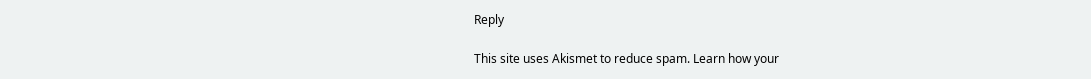Reply

This site uses Akismet to reduce spam. Learn how your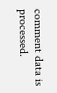comment data is processed.